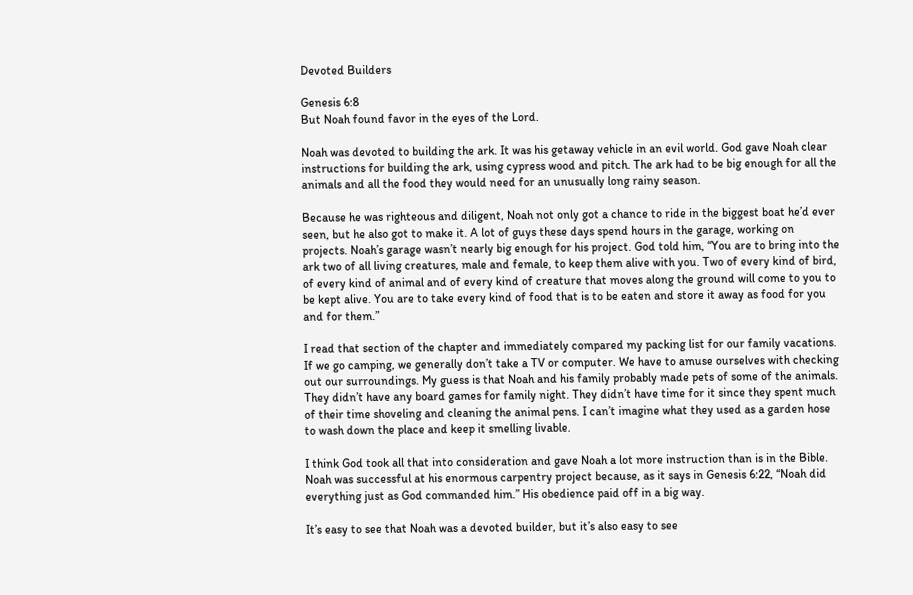Devoted Builders

Genesis 6:8
But Noah found favor in the eyes of the Lord.

Noah was devoted to building the ark. It was his getaway vehicle in an evil world. God gave Noah clear instructions for building the ark, using cypress wood and pitch. The ark had to be big enough for all the animals and all the food they would need for an unusually long rainy season.

Because he was righteous and diligent, Noah not only got a chance to ride in the biggest boat he’d ever seen, but he also got to make it. A lot of guys these days spend hours in the garage, working on projects. Noah’s garage wasn’t nearly big enough for his project. God told him, “You are to bring into the ark two of all living creatures, male and female, to keep them alive with you. Two of every kind of bird, of every kind of animal and of every kind of creature that moves along the ground will come to you to be kept alive. You are to take every kind of food that is to be eaten and store it away as food for you and for them.”

I read that section of the chapter and immediately compared my packing list for our family vacations. If we go camping, we generally don’t take a TV or computer. We have to amuse ourselves with checking out our surroundings. My guess is that Noah and his family probably made pets of some of the animals. They didn’t have any board games for family night. They didn’t have time for it since they spent much of their time shoveling and cleaning the animal pens. I can’t imagine what they used as a garden hose to wash down the place and keep it smelling livable.

I think God took all that into consideration and gave Noah a lot more instruction than is in the Bible. Noah was successful at his enormous carpentry project because, as it says in Genesis 6:22, “Noah did everything just as God commanded him.” His obedience paid off in a big way.

It’s easy to see that Noah was a devoted builder, but it’s also easy to see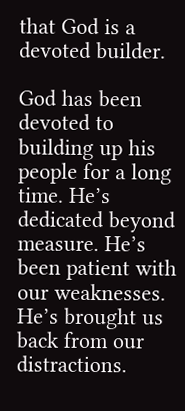that God is a devoted builder.

God has been devoted to building up his people for a long time. He’s dedicated beyond measure. He’s been patient with our weaknesses. He’s brought us back from our distractions.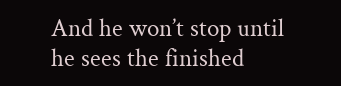And he won’t stop until he sees the finished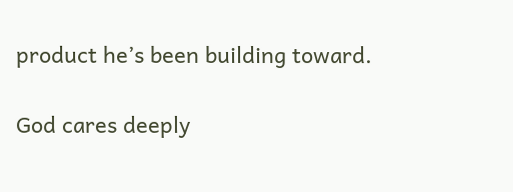product he’s been building toward.

God cares deeply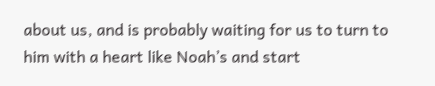about us, and is probably waiting for us to turn to him with a heart like Noah’s and start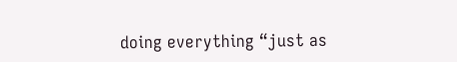doing everything “just as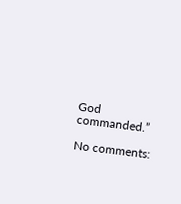God commanded.”

No comments: